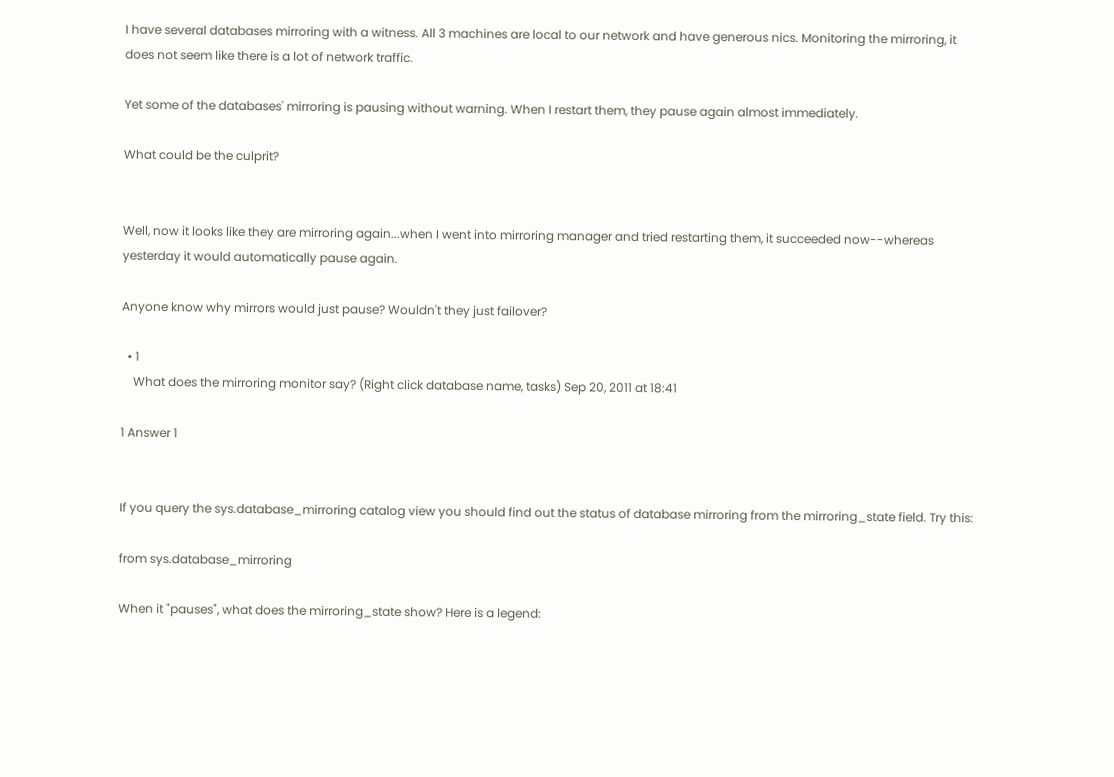I have several databases mirroring with a witness. All 3 machines are local to our network and have generous nics. Monitoring the mirroring, it does not seem like there is a lot of network traffic.

Yet some of the databases' mirroring is pausing without warning. When I restart them, they pause again almost immediately.

What could be the culprit?


Well, now it looks like they are mirroring again...when I went into mirroring manager and tried restarting them, it succeeded now--whereas yesterday it would automatically pause again.

Anyone know why mirrors would just pause? Wouldn't they just failover?

  • 1
    What does the mirroring monitor say? (Right click database name, tasks) Sep 20, 2011 at 18:41

1 Answer 1


If you query the sys.database_mirroring catalog view you should find out the status of database mirroring from the mirroring_state field. Try this:

from sys.database_mirroring

When it "pauses", what does the mirroring_state show? Here is a legend: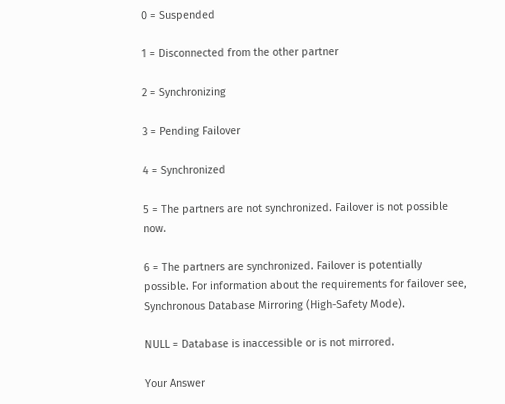0 = Suspended

1 = Disconnected from the other partner

2 = Synchronizing

3 = Pending Failover

4 = Synchronized

5 = The partners are not synchronized. Failover is not possible now.

6 = The partners are synchronized. Failover is potentially possible. For information about the requirements for failover see, Synchronous Database Mirroring (High-Safety Mode).

NULL = Database is inaccessible or is not mirrored.

Your Answer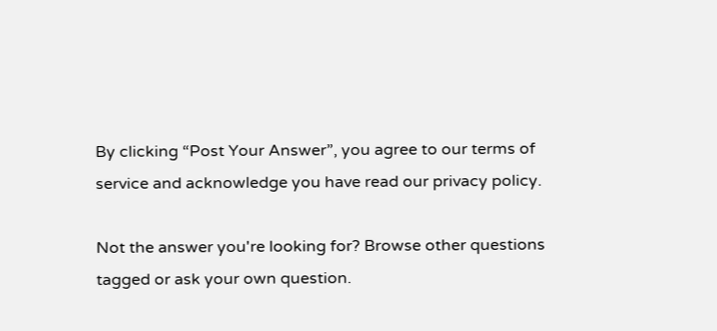By clicking “Post Your Answer”, you agree to our terms of service and acknowledge you have read our privacy policy.

Not the answer you're looking for? Browse other questions tagged or ask your own question.